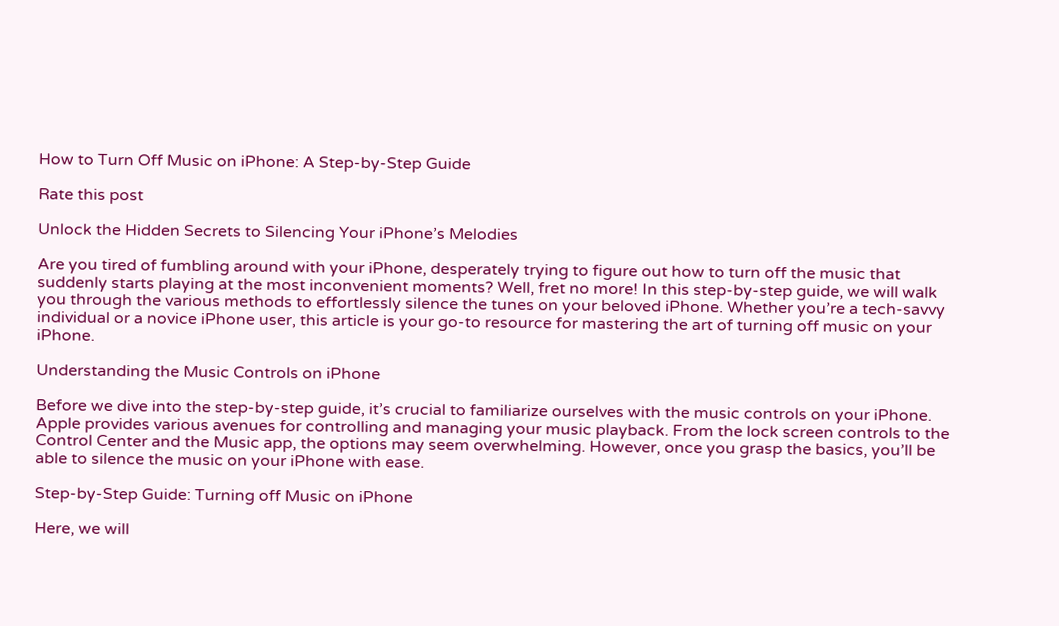How to Turn Off Music on iPhone: A Step-by-Step Guide

Rate this post

Unlock the Hidden Secrets to Silencing Your iPhone’s Melodies

Are you tired of fumbling around with your iPhone, desperately trying to figure out how to turn off the music that suddenly starts playing at the most inconvenient moments? Well, fret no more! In this step-by-step guide, we will walk you through the various methods to effortlessly silence the tunes on your beloved iPhone. Whether you’re a tech-savvy individual or a novice iPhone user, this article is your go-to resource for mastering the art of turning off music on your iPhone.

Understanding the Music Controls on iPhone

Before we dive into the step-by-step guide, it’s crucial to familiarize ourselves with the music controls on your iPhone. Apple provides various avenues for controlling and managing your music playback. From the lock screen controls to the Control Center and the Music app, the options may seem overwhelming. However, once you grasp the basics, you’ll be able to silence the music on your iPhone with ease.

Step-by-Step Guide: Turning off Music on iPhone

Here, we will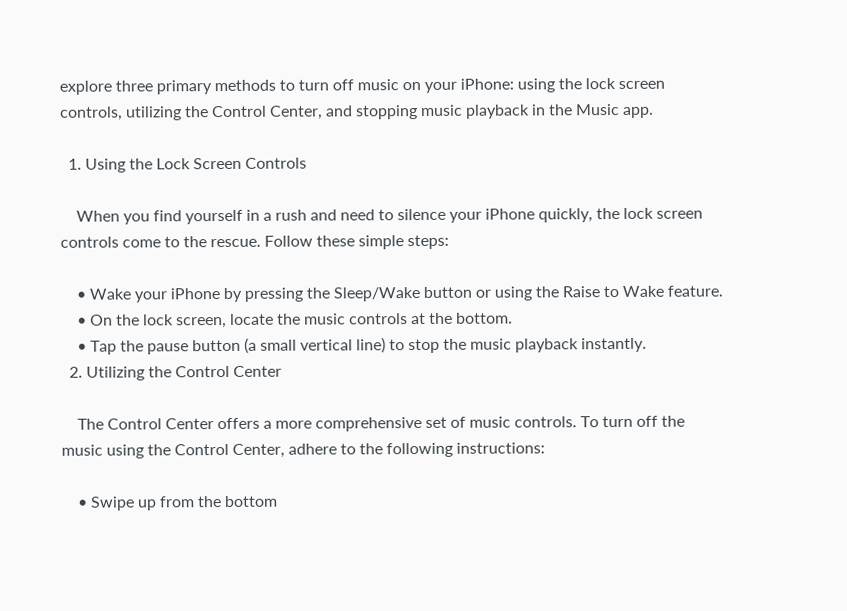explore three primary methods to turn off music on your iPhone: using the lock screen controls, utilizing the Control Center, and stopping music playback in the Music app.

  1. Using the Lock Screen Controls

    When you find yourself in a rush and need to silence your iPhone quickly, the lock screen controls come to the rescue. Follow these simple steps:

    • Wake your iPhone by pressing the Sleep/Wake button or using the Raise to Wake feature.
    • On the lock screen, locate the music controls at the bottom.
    • Tap the pause button (a small vertical line) to stop the music playback instantly.
  2. Utilizing the Control Center

    The Control Center offers a more comprehensive set of music controls. To turn off the music using the Control Center, adhere to the following instructions:

    • Swipe up from the bottom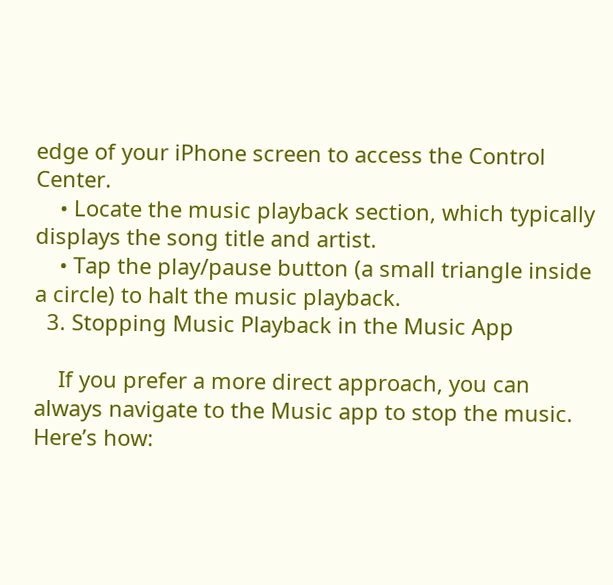edge of your iPhone screen to access the Control Center.
    • Locate the music playback section, which typically displays the song title and artist.
    • Tap the play/pause button (a small triangle inside a circle) to halt the music playback.
  3. Stopping Music Playback in the Music App

    If you prefer a more direct approach, you can always navigate to the Music app to stop the music. Here’s how: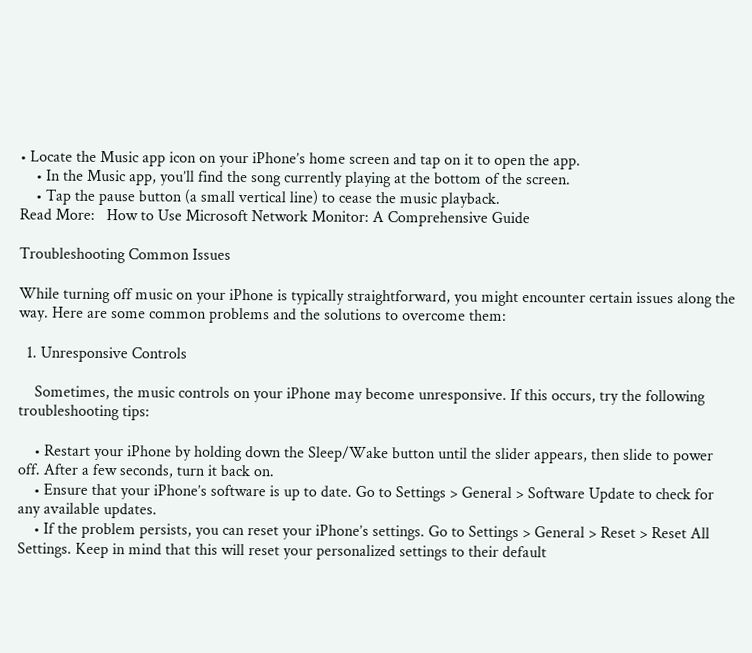• Locate the Music app icon on your iPhone’s home screen and tap on it to open the app.
    • In the Music app, you’ll find the song currently playing at the bottom of the screen.
    • Tap the pause button (a small vertical line) to cease the music playback.
Read More:   How to Use Microsoft Network Monitor: A Comprehensive Guide

Troubleshooting Common Issues

While turning off music on your iPhone is typically straightforward, you might encounter certain issues along the way. Here are some common problems and the solutions to overcome them:

  1. Unresponsive Controls

    Sometimes, the music controls on your iPhone may become unresponsive. If this occurs, try the following troubleshooting tips:

    • Restart your iPhone by holding down the Sleep/Wake button until the slider appears, then slide to power off. After a few seconds, turn it back on.
    • Ensure that your iPhone’s software is up to date. Go to Settings > General > Software Update to check for any available updates.
    • If the problem persists, you can reset your iPhone’s settings. Go to Settings > General > Reset > Reset All Settings. Keep in mind that this will reset your personalized settings to their default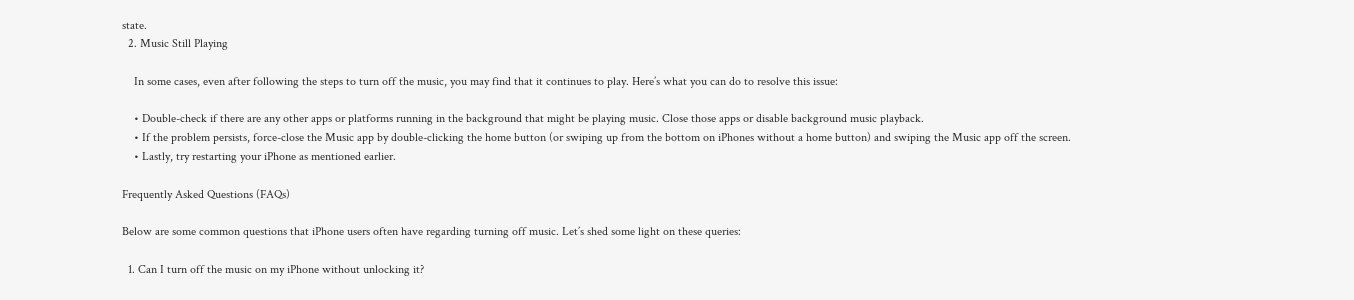state.
  2. Music Still Playing

    In some cases, even after following the steps to turn off the music, you may find that it continues to play. Here’s what you can do to resolve this issue:

    • Double-check if there are any other apps or platforms running in the background that might be playing music. Close those apps or disable background music playback.
    • If the problem persists, force-close the Music app by double-clicking the home button (or swiping up from the bottom on iPhones without a home button) and swiping the Music app off the screen.
    • Lastly, try restarting your iPhone as mentioned earlier.

Frequently Asked Questions (FAQs)

Below are some common questions that iPhone users often have regarding turning off music. Let’s shed some light on these queries:

  1. Can I turn off the music on my iPhone without unlocking it?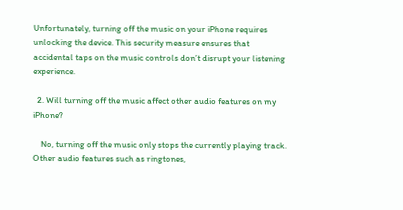Unfortunately, turning off the music on your iPhone requires unlocking the device. This security measure ensures that accidental taps on the music controls don’t disrupt your listening experience.

  2. Will turning off the music affect other audio features on my iPhone?

    No, turning off the music only stops the currently playing track. Other audio features such as ringtones,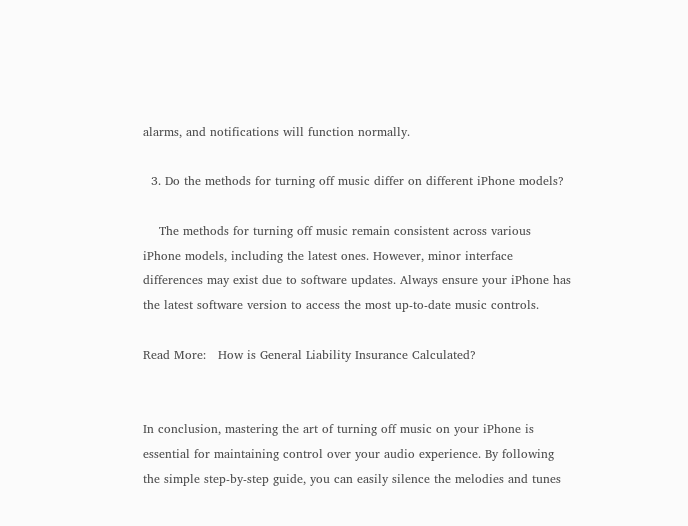alarms, and notifications will function normally.

  3. Do the methods for turning off music differ on different iPhone models?

    The methods for turning off music remain consistent across various iPhone models, including the latest ones. However, minor interface differences may exist due to software updates. Always ensure your iPhone has the latest software version to access the most up-to-date music controls.

Read More:   How is General Liability Insurance Calculated?


In conclusion, mastering the art of turning off music on your iPhone is essential for maintaining control over your audio experience. By following the simple step-by-step guide, you can easily silence the melodies and tunes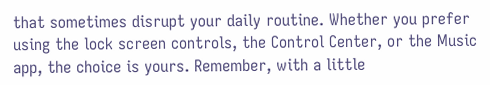that sometimes disrupt your daily routine. Whether you prefer using the lock screen controls, the Control Center, or the Music app, the choice is yours. Remember, with a little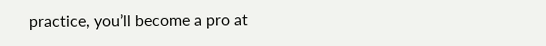practice, you’ll become a pro at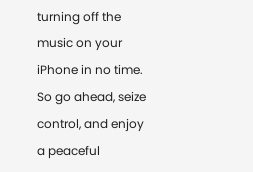turning off the music on your iPhone in no time. So go ahead, seize control, and enjoy a peaceful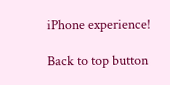iPhone experience!

Back to top button